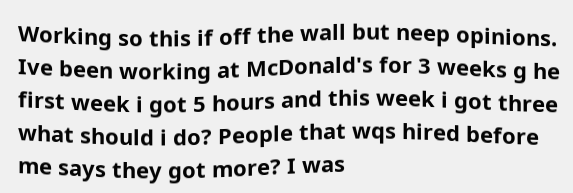Working so this if off the wall but neep opinions. Ive been working at McDonald's for 3 weeks g he first week i got 5 hours and this week i got three what should i do? People that wqs hired before me says they got more? I was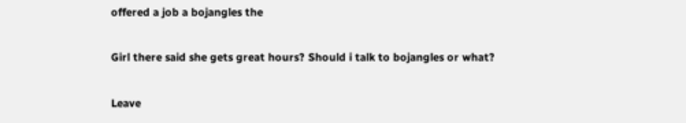offered a job a bojangles the

Girl there said she gets great hours? Should i talk to bojangles or what?

Leave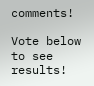comments!

Vote below to see results!